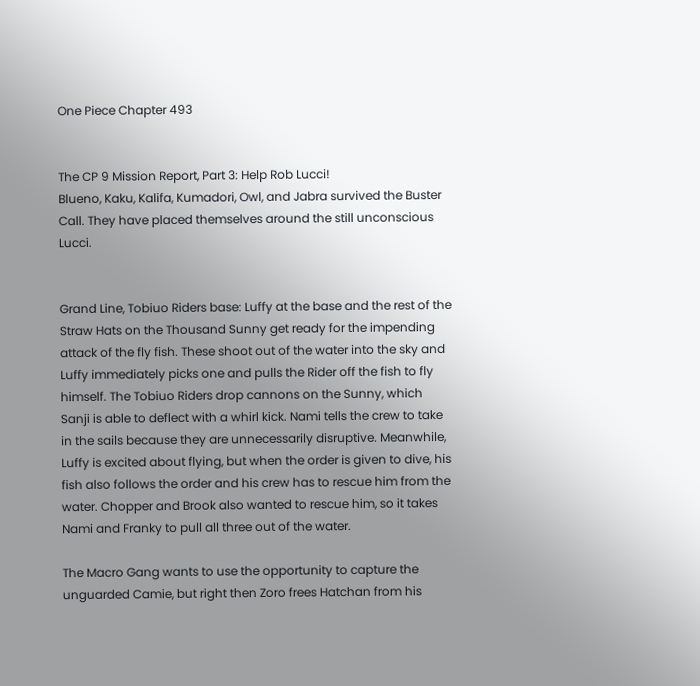One Piece Chapter 493


The CP 9 Mission Report, Part 3: Help Rob Lucci!
Blueno, Kaku, Kalifa, Kumadori, Owl, and Jabra survived the Buster Call. They have placed themselves around the still unconscious Lucci.


Grand Line, Tobiuo Riders base: Luffy at the base and the rest of the Straw Hats on the Thousand Sunny get ready for the impending attack of the fly fish. These shoot out of the water into the sky and Luffy immediately picks one and pulls the Rider off the fish to fly himself. The Tobiuo Riders drop cannons on the Sunny, which Sanji is able to deflect with a whirl kick. Nami tells the crew to take in the sails because they are unnecessarily disruptive. Meanwhile, Luffy is excited about flying, but when the order is given to dive, his fish also follows the order and his crew has to rescue him from the water. Chopper and Brook also wanted to rescue him, so it takes Nami and Franky to pull all three out of the water.

The Macro Gang wants to use the opportunity to capture the unguarded Camie, but right then Zoro frees Hatchan from his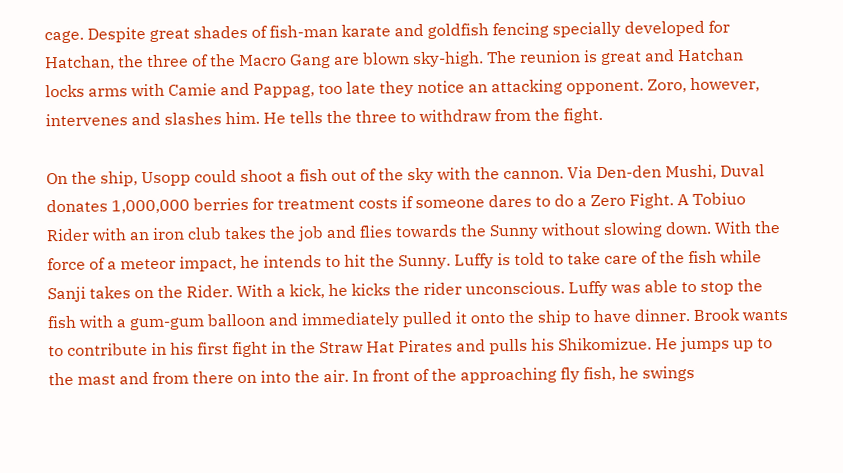cage. Despite great shades of fish-man karate and goldfish fencing specially developed for Hatchan, the three of the Macro Gang are blown sky-high. The reunion is great and Hatchan locks arms with Camie and Pappag, too late they notice an attacking opponent. Zoro, however, intervenes and slashes him. He tells the three to withdraw from the fight.

On the ship, Usopp could shoot a fish out of the sky with the cannon. Via Den-den Mushi, Duval donates 1,000,000 berries for treatment costs if someone dares to do a Zero Fight. A Tobiuo Rider with an iron club takes the job and flies towards the Sunny without slowing down. With the force of a meteor impact, he intends to hit the Sunny. Luffy is told to take care of the fish while Sanji takes on the Rider. With a kick, he kicks the rider unconscious. Luffy was able to stop the fish with a gum-gum balloon and immediately pulled it onto the ship to have dinner. Brook wants to contribute in his first fight in the Straw Hat Pirates and pulls his Shikomizue. He jumps up to the mast and from there on into the air. In front of the approaching fly fish, he swings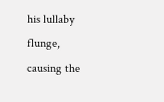his lullaby flunge, causing the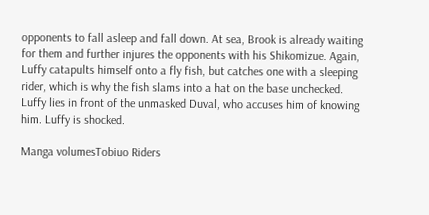opponents to fall asleep and fall down. At sea, Brook is already waiting for them and further injures the opponents with his Shikomizue. Again, Luffy catapults himself onto a fly fish, but catches one with a sleeping rider, which is why the fish slams into a hat on the base unchecked. Luffy lies in front of the unmasked Duval, who accuses him of knowing him. Luffy is shocked.

Manga volumesTobiuo Riders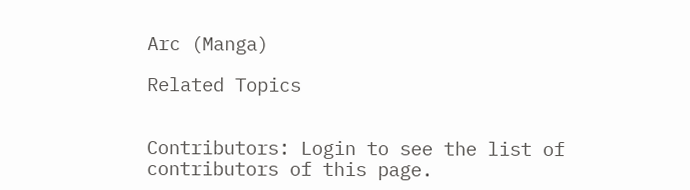Arc (Manga)

Related Topics


Contributors: Login to see the list of contributors of this page.